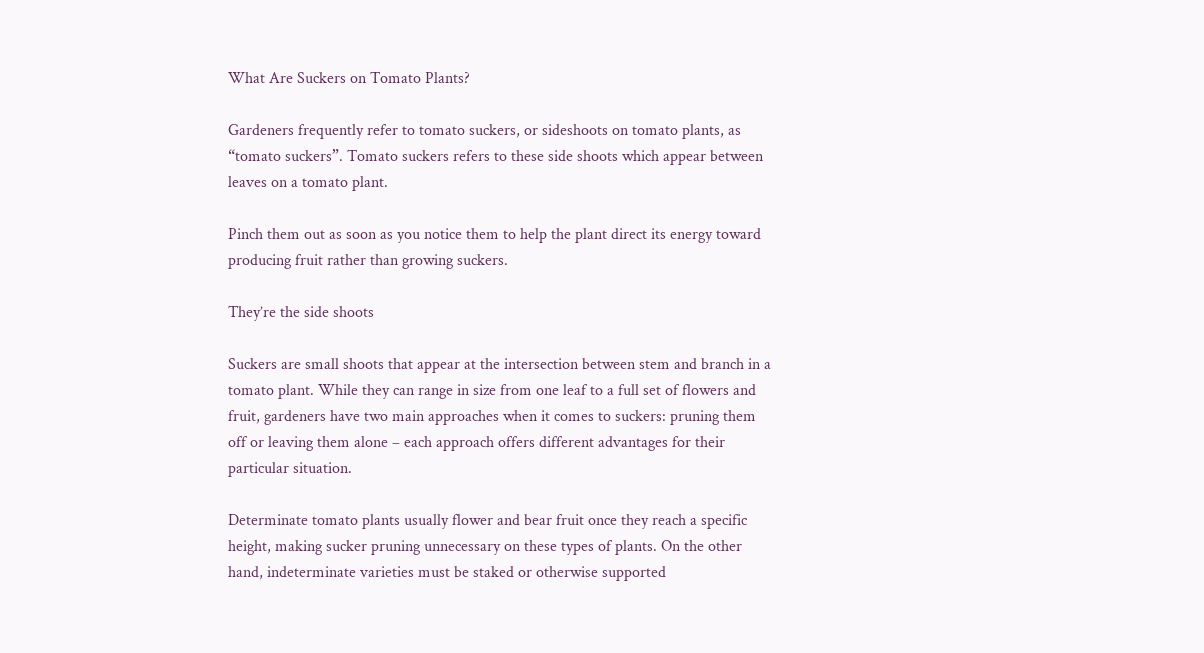What Are Suckers on Tomato Plants?

Gardeners frequently refer to tomato suckers, or sideshoots on tomato plants, as “tomato suckers”. Tomato suckers refers to these side shoots which appear between leaves on a tomato plant.

Pinch them out as soon as you notice them to help the plant direct its energy toward producing fruit rather than growing suckers.

They’re the side shoots

Suckers are small shoots that appear at the intersection between stem and branch in a tomato plant. While they can range in size from one leaf to a full set of flowers and fruit, gardeners have two main approaches when it comes to suckers: pruning them off or leaving them alone – each approach offers different advantages for their particular situation.

Determinate tomato plants usually flower and bear fruit once they reach a specific height, making sucker pruning unnecessary on these types of plants. On the other hand, indeterminate varieties must be staked or otherwise supported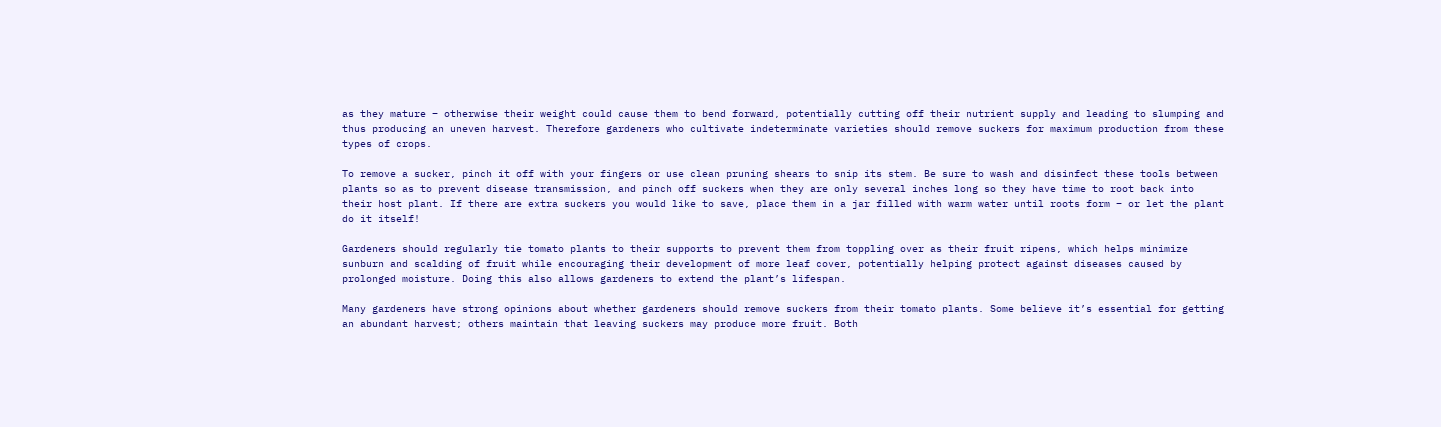as they mature – otherwise their weight could cause them to bend forward, potentially cutting off their nutrient supply and leading to slumping and thus producing an uneven harvest. Therefore gardeners who cultivate indeterminate varieties should remove suckers for maximum production from these types of crops.

To remove a sucker, pinch it off with your fingers or use clean pruning shears to snip its stem. Be sure to wash and disinfect these tools between plants so as to prevent disease transmission, and pinch off suckers when they are only several inches long so they have time to root back into their host plant. If there are extra suckers you would like to save, place them in a jar filled with warm water until roots form – or let the plant do it itself!

Gardeners should regularly tie tomato plants to their supports to prevent them from toppling over as their fruit ripens, which helps minimize sunburn and scalding of fruit while encouraging their development of more leaf cover, potentially helping protect against diseases caused by prolonged moisture. Doing this also allows gardeners to extend the plant’s lifespan.

Many gardeners have strong opinions about whether gardeners should remove suckers from their tomato plants. Some believe it’s essential for getting an abundant harvest; others maintain that leaving suckers may produce more fruit. Both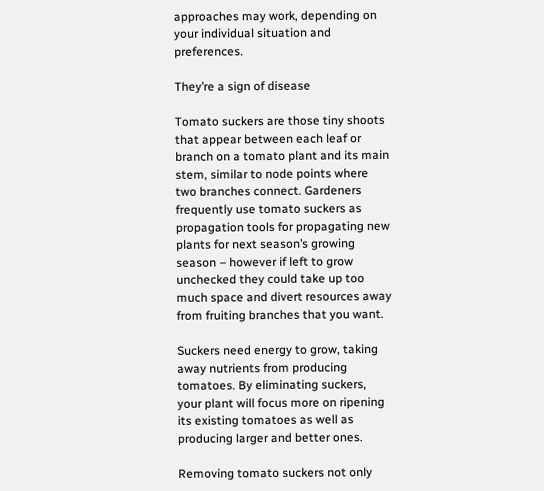approaches may work, depending on your individual situation and preferences.

They’re a sign of disease

Tomato suckers are those tiny shoots that appear between each leaf or branch on a tomato plant and its main stem, similar to node points where two branches connect. Gardeners frequently use tomato suckers as propagation tools for propagating new plants for next season’s growing season – however if left to grow unchecked they could take up too much space and divert resources away from fruiting branches that you want.

Suckers need energy to grow, taking away nutrients from producing tomatoes. By eliminating suckers, your plant will focus more on ripening its existing tomatoes as well as producing larger and better ones.

Removing tomato suckers not only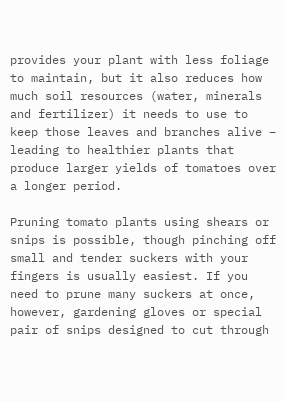provides your plant with less foliage to maintain, but it also reduces how much soil resources (water, minerals and fertilizer) it needs to use to keep those leaves and branches alive – leading to healthier plants that produce larger yields of tomatoes over a longer period.

Pruning tomato plants using shears or snips is possible, though pinching off small and tender suckers with your fingers is usually easiest. If you need to prune many suckers at once, however, gardening gloves or special pair of snips designed to cut through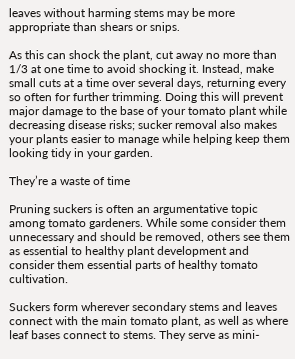leaves without harming stems may be more appropriate than shears or snips.

As this can shock the plant, cut away no more than 1/3 at one time to avoid shocking it. Instead, make small cuts at a time over several days, returning every so often for further trimming. Doing this will prevent major damage to the base of your tomato plant while decreasing disease risks; sucker removal also makes your plants easier to manage while helping keep them looking tidy in your garden.

They’re a waste of time

Pruning suckers is often an argumentative topic among tomato gardeners. While some consider them unnecessary and should be removed, others see them as essential to healthy plant development and consider them essential parts of healthy tomato cultivation.

Suckers form wherever secondary stems and leaves connect with the main tomato plant, as well as where leaf bases connect to stems. They serve as mini-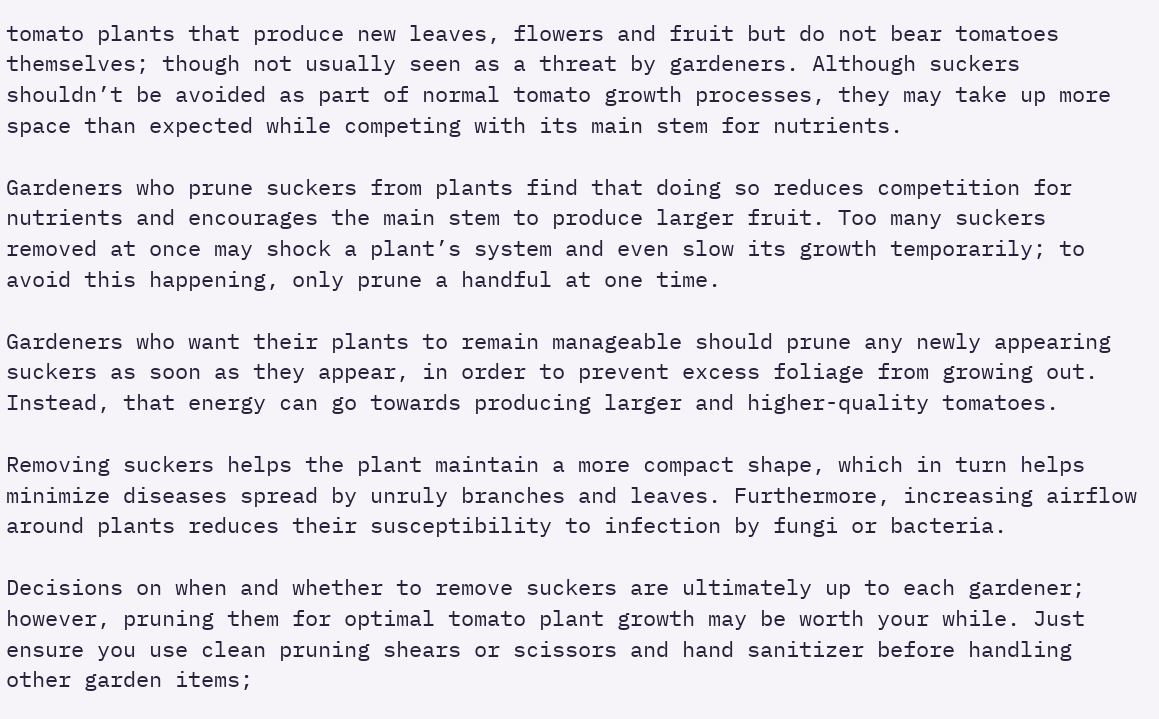tomato plants that produce new leaves, flowers and fruit but do not bear tomatoes themselves; though not usually seen as a threat by gardeners. Although suckers shouldn’t be avoided as part of normal tomato growth processes, they may take up more space than expected while competing with its main stem for nutrients.

Gardeners who prune suckers from plants find that doing so reduces competition for nutrients and encourages the main stem to produce larger fruit. Too many suckers removed at once may shock a plant’s system and even slow its growth temporarily; to avoid this happening, only prune a handful at one time.

Gardeners who want their plants to remain manageable should prune any newly appearing suckers as soon as they appear, in order to prevent excess foliage from growing out. Instead, that energy can go towards producing larger and higher-quality tomatoes.

Removing suckers helps the plant maintain a more compact shape, which in turn helps minimize diseases spread by unruly branches and leaves. Furthermore, increasing airflow around plants reduces their susceptibility to infection by fungi or bacteria.

Decisions on when and whether to remove suckers are ultimately up to each gardener; however, pruning them for optimal tomato plant growth may be worth your while. Just ensure you use clean pruning shears or scissors and hand sanitizer before handling other garden items;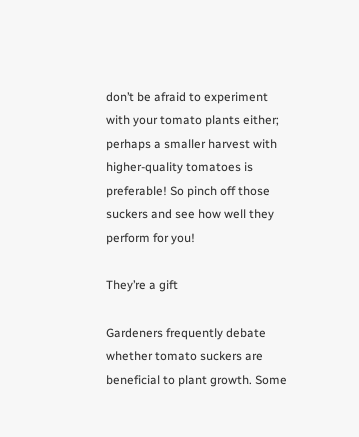don’t be afraid to experiment with your tomato plants either; perhaps a smaller harvest with higher-quality tomatoes is preferable! So pinch off those suckers and see how well they perform for you!

They’re a gift

Gardeners frequently debate whether tomato suckers are beneficial to plant growth. Some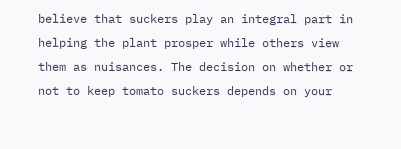believe that suckers play an integral part in helping the plant prosper while others view them as nuisances. The decision on whether or not to keep tomato suckers depends on your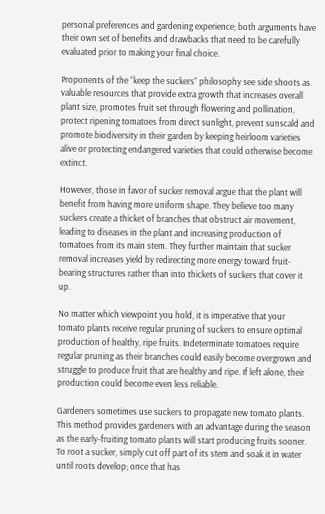personal preferences and gardening experience; both arguments have their own set of benefits and drawbacks that need to be carefully evaluated prior to making your final choice.

Proponents of the “keep the suckers” philosophy see side shoots as valuable resources that provide extra growth that increases overall plant size, promotes fruit set through flowering and pollination, protect ripening tomatoes from direct sunlight, prevent sunscald and promote biodiversity in their garden by keeping heirloom varieties alive or protecting endangered varieties that could otherwise become extinct.

However, those in favor of sucker removal argue that the plant will benefit from having more uniform shape. They believe too many suckers create a thicket of branches that obstruct air movement, leading to diseases in the plant and increasing production of tomatoes from its main stem. They further maintain that sucker removal increases yield by redirecting more energy toward fruit-bearing structures rather than into thickets of suckers that cover it up.

No matter which viewpoint you hold, it is imperative that your tomato plants receive regular pruning of suckers to ensure optimal production of healthy, ripe fruits. Indeterminate tomatoes require regular pruning as their branches could easily become overgrown and struggle to produce fruit that are healthy and ripe. If left alone, their production could become even less reliable.

Gardeners sometimes use suckers to propagate new tomato plants. This method provides gardeners with an advantage during the season as the early-fruiting tomato plants will start producing fruits sooner. To root a sucker, simply cut off part of its stem and soak it in water until roots develop; once that has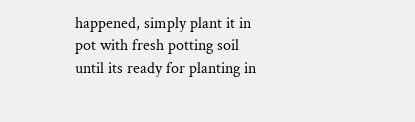happened, simply plant it in pot with fresh potting soil until its ready for planting in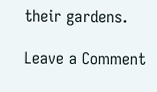their gardens.

Leave a Comment